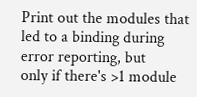Print out the modules that led to a binding during error reporting, but
only if there's >1 module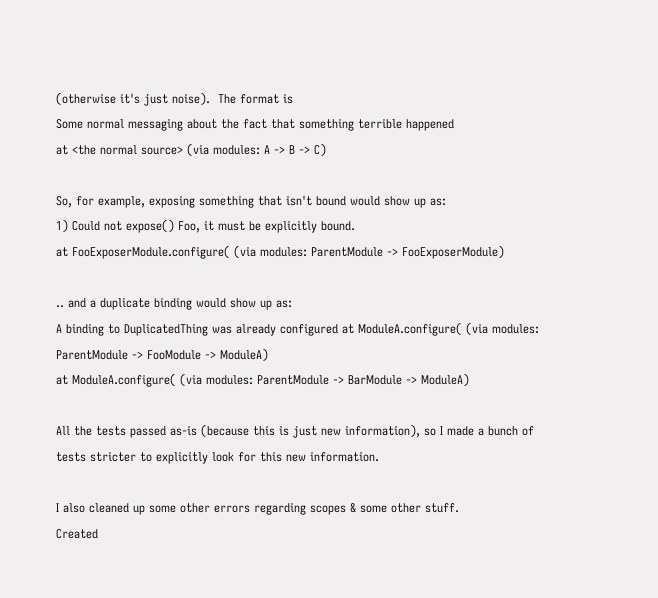(otherwise it's just noise).  The format is
Some normal messaging about the fact that something terrible happened
at <the normal source> (via modules: A -> B -> C)

So, for example, exposing something that isn't bound would show up as:
1) Could not expose() Foo, it must be explicitly bound.
at FooExposerModule.configure( (via modules: ParentModule -> FooExposerModule)

.. and a duplicate binding would show up as:
A binding to DuplicatedThing was already configured at ModuleA.configure( (via modules: ParentModule -> FooModule -> ModuleA)
at ModuleA.configure( (via modules: ParentModule -> BarModule -> ModuleA)

All the tests passed as-is (because this is just new information), so I made a bunch of tests stricter to explicitly look for this new information.

I also cleaned up some other errors regarding scopes & some other stuff.
Created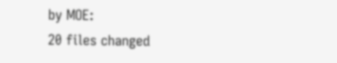by MOE:
20 files changed